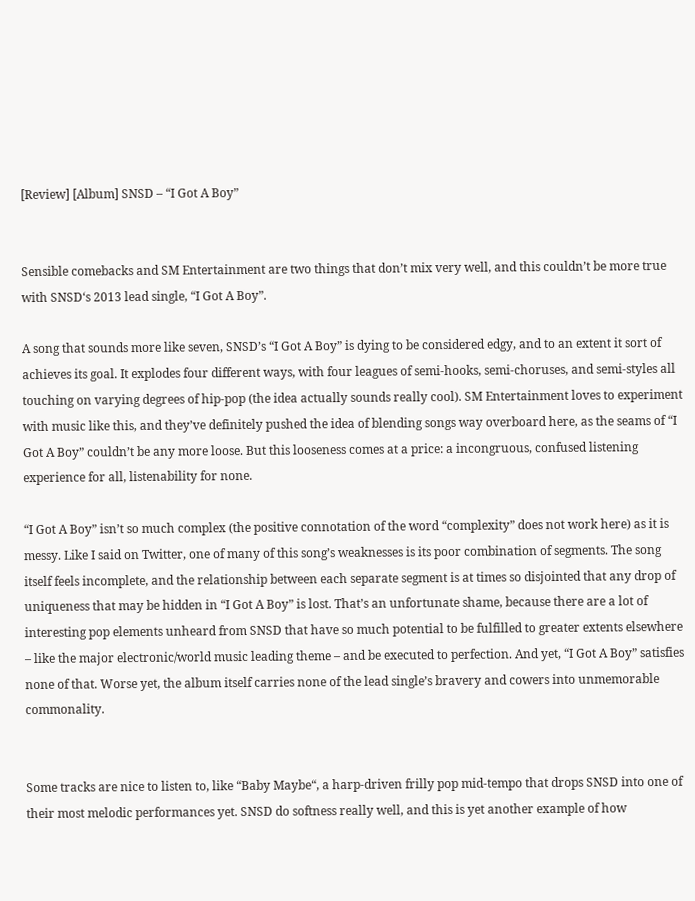[Review] [Album] SNSD – “I Got A Boy”


Sensible comebacks and SM Entertainment are two things that don’t mix very well, and this couldn’t be more true with SNSD‘s 2013 lead single, “I Got A Boy”.

A song that sounds more like seven, SNSD’s “I Got A Boy” is dying to be considered edgy, and to an extent it sort of achieves its goal. It explodes four different ways, with four leagues of semi-hooks, semi-choruses, and semi-styles all touching on varying degrees of hip-pop (the idea actually sounds really cool). SM Entertainment loves to experiment with music like this, and they’ve definitely pushed the idea of blending songs way overboard here, as the seams of “I Got A Boy” couldn’t be any more loose. But this looseness comes at a price: a incongruous, confused listening experience for all, listenability for none.

“I Got A Boy” isn’t so much complex (the positive connotation of the word “complexity” does not work here) as it is messy. Like I said on Twitter, one of many of this song’s weaknesses is its poor combination of segments. The song itself feels incomplete, and the relationship between each separate segment is at times so disjointed that any drop of uniqueness that may be hidden in “I Got A Boy” is lost. That’s an unfortunate shame, because there are a lot of interesting pop elements unheard from SNSD that have so much potential to be fulfilled to greater extents elsewhere – like the major electronic/world music leading theme – and be executed to perfection. And yet, “I Got A Boy” satisfies none of that. Worse yet, the album itself carries none of the lead single’s bravery and cowers into unmemorable commonality.


Some tracks are nice to listen to, like “Baby Maybe“, a harp-driven frilly pop mid-tempo that drops SNSD into one of their most melodic performances yet. SNSD do softness really well, and this is yet another example of how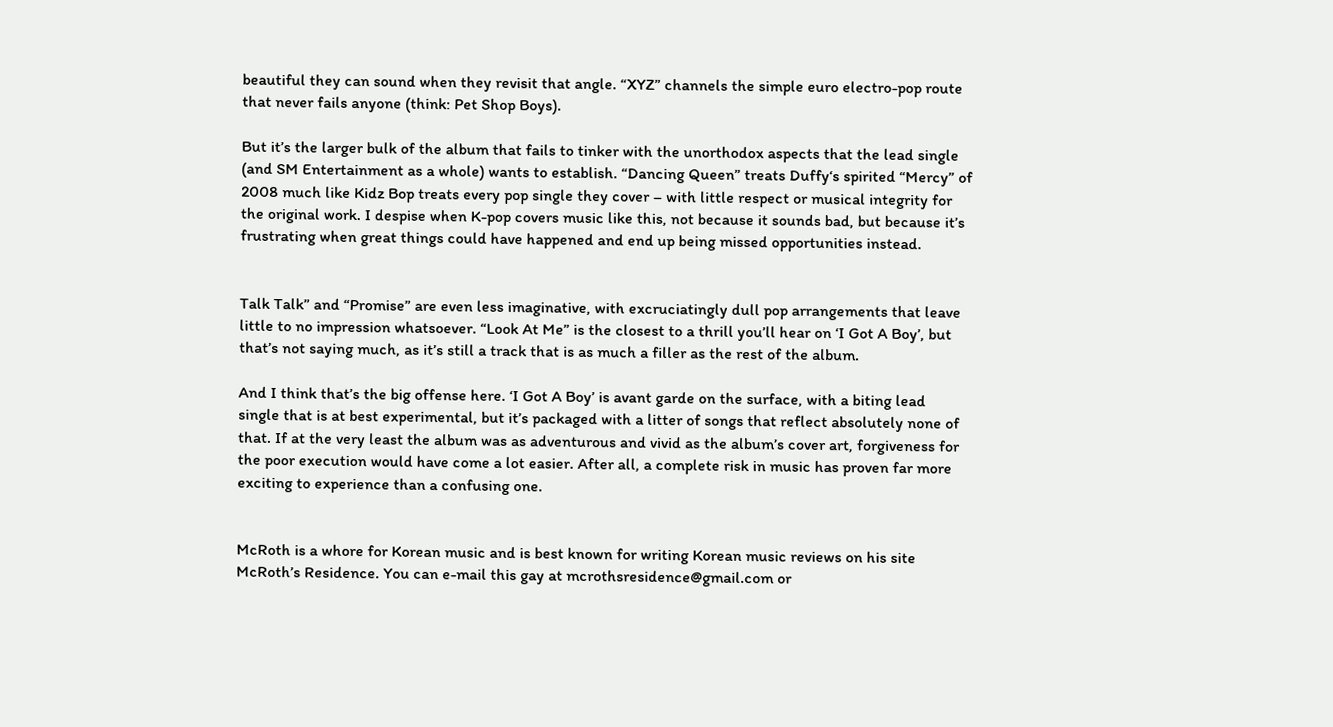beautiful they can sound when they revisit that angle. “XYZ” channels the simple euro electro-pop route that never fails anyone (think: Pet Shop Boys).

But it’s the larger bulk of the album that fails to tinker with the unorthodox aspects that the lead single (and SM Entertainment as a whole) wants to establish. “Dancing Queen” treats Duffy‘s spirited “Mercy” of 2008 much like Kidz Bop treats every pop single they cover – with little respect or musical integrity for the original work. I despise when K-pop covers music like this, not because it sounds bad, but because it’s frustrating when great things could have happened and end up being missed opportunities instead.


Talk Talk” and “Promise” are even less imaginative, with excruciatingly dull pop arrangements that leave little to no impression whatsoever. “Look At Me” is the closest to a thrill you’ll hear on ‘I Got A Boy’, but that’s not saying much, as it’s still a track that is as much a filler as the rest of the album.

And I think that’s the big offense here. ‘I Got A Boy’ is avant garde on the surface, with a biting lead single that is at best experimental, but it’s packaged with a litter of songs that reflect absolutely none of that. If at the very least the album was as adventurous and vivid as the album’s cover art, forgiveness for the poor execution would have come a lot easier. After all, a complete risk in music has proven far more exciting to experience than a confusing one.


McRoth is a whore for Korean music and is best known for writing Korean music reviews on his site McRoth’s Residence. You can e-mail this gay at mcrothsresidence@gmail.com or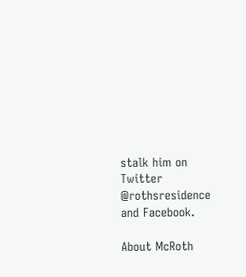stalk him on Twitter @rothsresidence and Facebook.

About McRoth